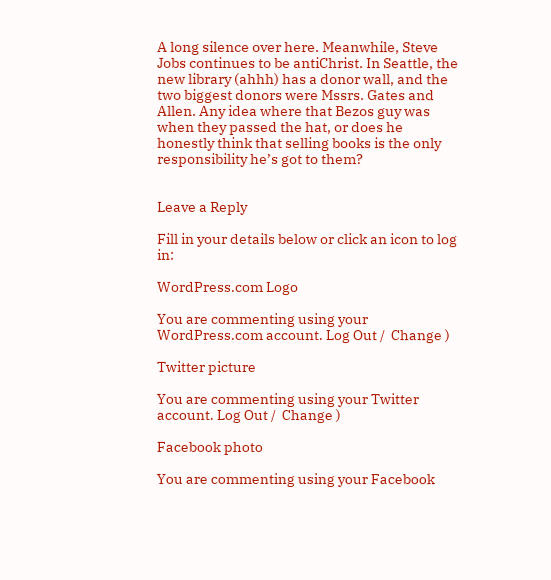A long silence over here. Meanwhile, Steve Jobs continues to be antiChrist. In Seattle, the new library (ahhh) has a donor wall, and the two biggest donors were Mssrs. Gates and Allen. Any idea where that Bezos guy was when they passed the hat, or does he honestly think that selling books is the only responsibility he’s got to them?


Leave a Reply

Fill in your details below or click an icon to log in:

WordPress.com Logo

You are commenting using your WordPress.com account. Log Out /  Change )

Twitter picture

You are commenting using your Twitter account. Log Out /  Change )

Facebook photo

You are commenting using your Facebook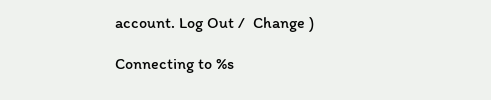account. Log Out /  Change )

Connecting to %s